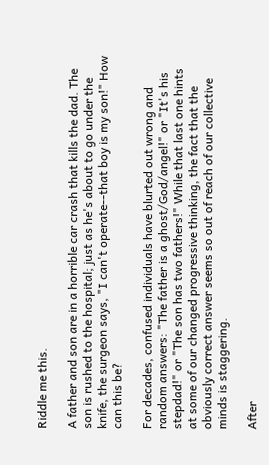Riddle me this.

A father and son are in a horrible car crash that kills the dad. The son is rushed to the hospital; just as he's about to go under the knife, the surgeon says, "I can't operate--that boy is my son!" How can this be?

For decades, confused individuals have blurted out wrong and random answers: "The father is a ghost/God/angel!" or "It's his stepdad!" or "The son has two fathers!" While that last one hints at some of our changed progressive thinking, the fact that the obviously correct answer seems so out of reach of our collective minds is staggering.

After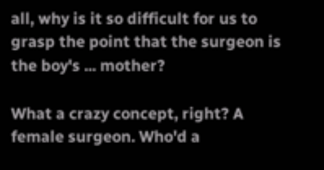all, why is it so difficult for us to grasp the point that the surgeon is the boy's ... mother?

What a crazy concept, right? A female surgeon. Who'd a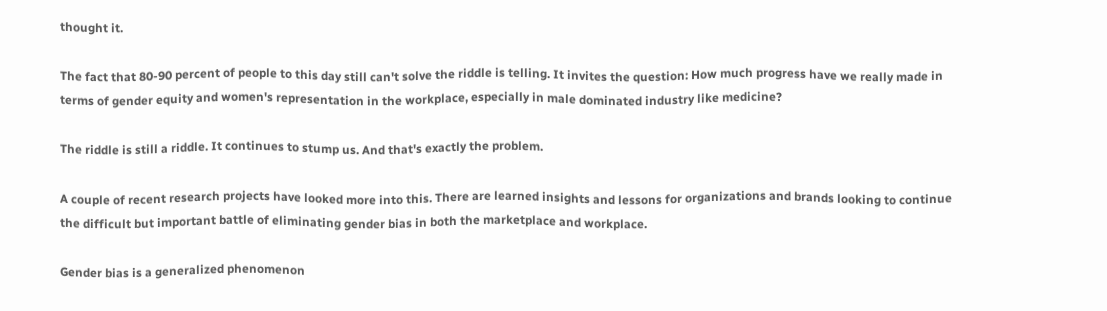thought it.

The fact that 80-90 percent of people to this day still can't solve the riddle is telling. It invites the question: How much progress have we really made in terms of gender equity and women's representation in the workplace, especially in male dominated industry like medicine?

The riddle is still a riddle. It continues to stump us. And that's exactly the problem.

A couple of recent research projects have looked more into this. There are learned insights and lessons for organizations and brands looking to continue the difficult but important battle of eliminating gender bias in both the marketplace and workplace.

Gender bias is a generalized phenomenon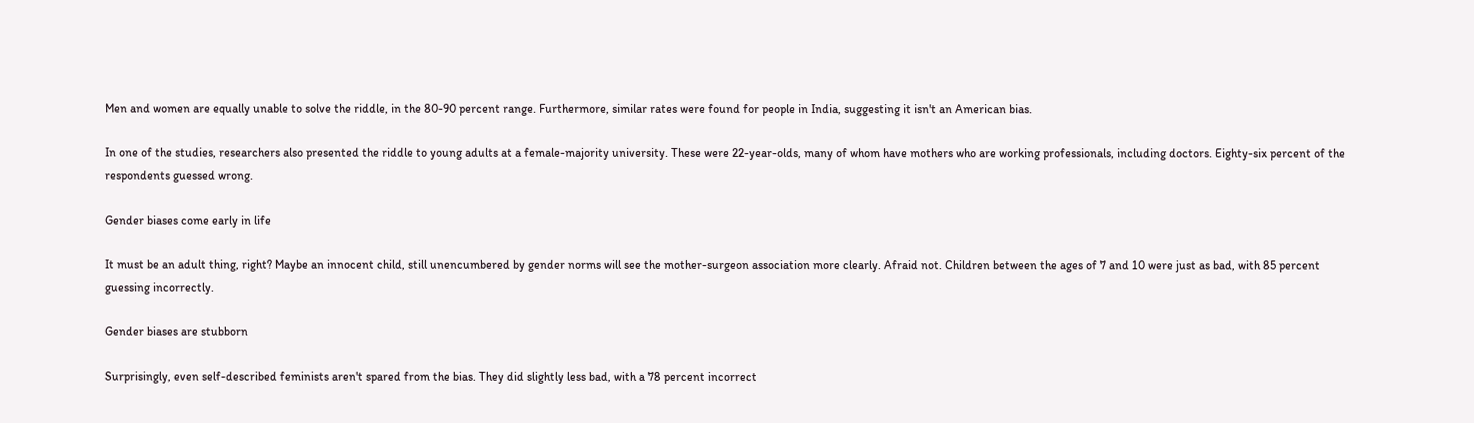Men and women are equally unable to solve the riddle, in the 80-90 percent range. Furthermore, similar rates were found for people in India, suggesting it isn't an American bias.

In one of the studies, researchers also presented the riddle to young adults at a female-majority university. These were 22-year-olds, many of whom have mothers who are working professionals, including doctors. Eighty-six percent of the respondents guessed wrong.

Gender biases come early in life

It must be an adult thing, right? Maybe an innocent child, still unencumbered by gender norms will see the mother-surgeon association more clearly. Afraid not. Children between the ages of 7 and 10 were just as bad, with 85 percent guessing incorrectly.

Gender biases are stubborn

Surprisingly, even self-described feminists aren't spared from the bias. They did slightly less bad, with a 78 percent incorrect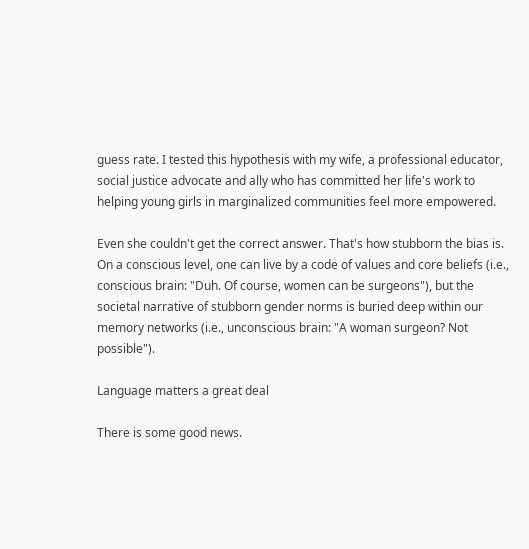guess rate. I tested this hypothesis with my wife, a professional educator, social justice advocate and ally who has committed her life's work to helping young girls in marginalized communities feel more empowered.

Even she couldn't get the correct answer. That's how stubborn the bias is. On a conscious level, one can live by a code of values and core beliefs (i.e., conscious brain: "Duh. Of course, women can be surgeons"), but the societal narrative of stubborn gender norms is buried deep within our memory networks (i.e., unconscious brain: "A woman surgeon? Not possible").

Language matters a great deal

There is some good news.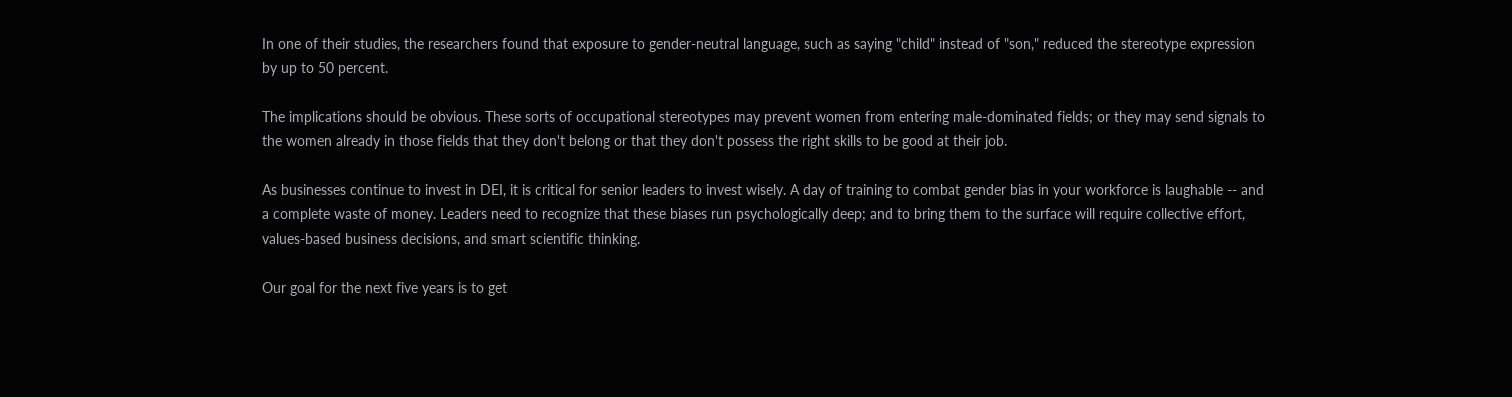In one of their studies, the researchers found that exposure to gender-neutral language, such as saying "child" instead of "son," reduced the stereotype expression by up to 50 percent.

The implications should be obvious. These sorts of occupational stereotypes may prevent women from entering male-dominated fields; or they may send signals to the women already in those fields that they don't belong or that they don't possess the right skills to be good at their job.

As businesses continue to invest in DEI, it is critical for senior leaders to invest wisely. A day of training to combat gender bias in your workforce is laughable -- and a complete waste of money. Leaders need to recognize that these biases run psychologically deep; and to bring them to the surface will require collective effort, values-based business decisions, and smart scientific thinking.

Our goal for the next five years is to get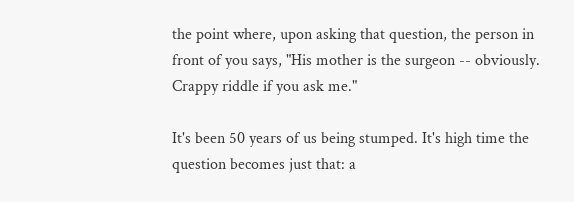the point where, upon asking that question, the person in front of you says, "His mother is the surgeon -- obviously. Crappy riddle if you ask me."

It's been 50 years of us being stumped. It's high time the question becomes just that: a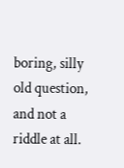boring, silly old question, and not a riddle at all.